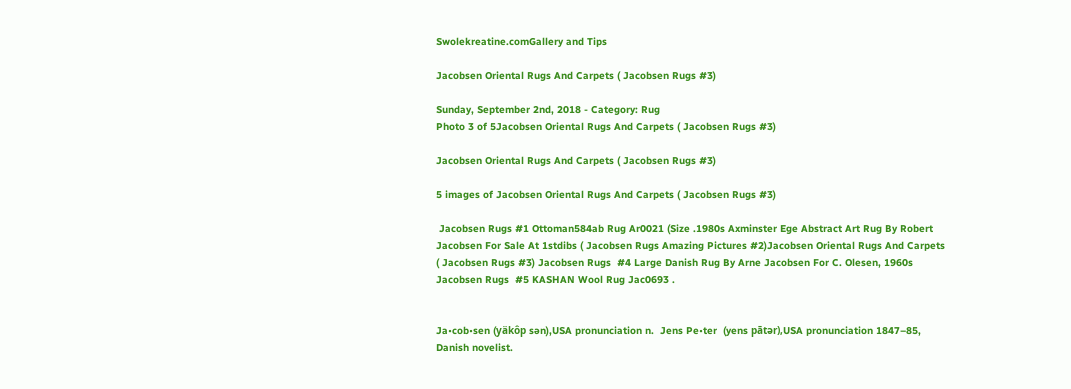Swolekreatine.comGallery and Tips

Jacobsen Oriental Rugs And Carpets ( Jacobsen Rugs #3)

Sunday, September 2nd, 2018 - Category: Rug
Photo 3 of 5Jacobsen Oriental Rugs And Carpets ( Jacobsen Rugs #3)

Jacobsen Oriental Rugs And Carpets ( Jacobsen Rugs #3)

5 images of Jacobsen Oriental Rugs And Carpets ( Jacobsen Rugs #3)

 Jacobsen Rugs #1 Ottoman584ab Rug Ar0021 (Size .1980s Axminster Ege Abstract Art Rug By Robert Jacobsen For Sale At 1stdibs ( Jacobsen Rugs Amazing Pictures #2)Jacobsen Oriental Rugs And Carpets ( Jacobsen Rugs #3) Jacobsen Rugs  #4 Large Danish Rug By Arne Jacobsen For C. Olesen, 1960s Jacobsen Rugs  #5 KASHAN Wool Rug Jac0693 .


Ja•cob•sen (yäkôp sən),USA pronunciation n.  Jens Pe•ter  (yens pātər),USA pronunciation 1847–85, Danish novelist.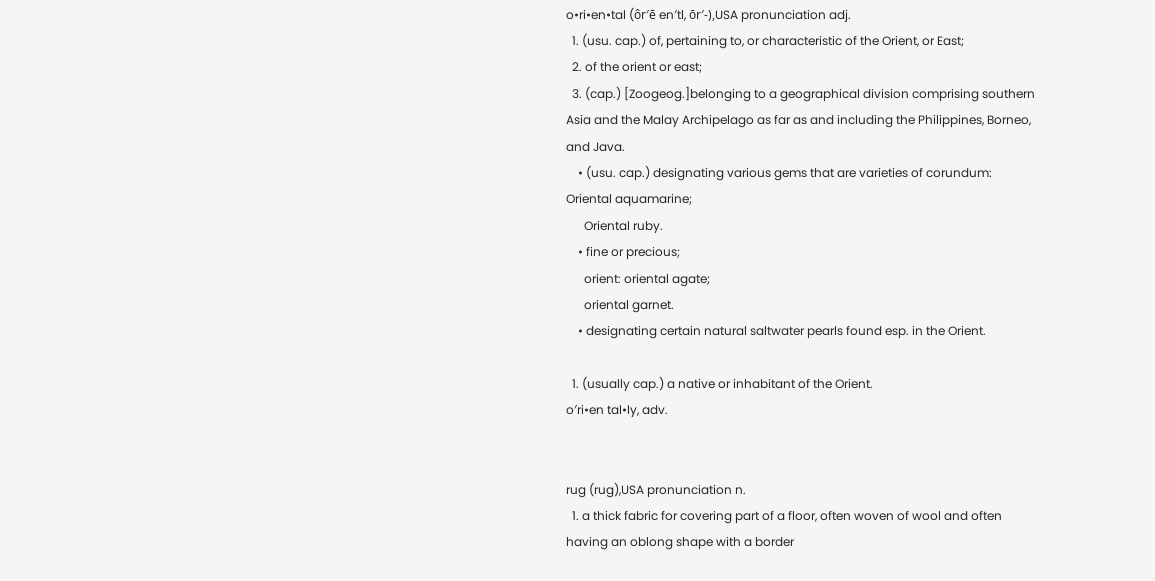o•ri•en•tal (ôr′ē en′tl, ōr′-),USA pronunciation adj.
  1. (usu. cap.) of, pertaining to, or characteristic of the Orient, or East;
  2. of the orient or east;
  3. (cap.) [Zoogeog.]belonging to a geographical division comprising southern Asia and the Malay Archipelago as far as and including the Philippines, Borneo, and Java.
    • (usu. cap.) designating various gems that are varieties of corundum: Oriental aquamarine;
      Oriental ruby.
    • fine or precious;
      orient: oriental agate;
      oriental garnet.
    • designating certain natural saltwater pearls found esp. in the Orient.

  1. (usually cap.) a native or inhabitant of the Orient.
o′ri•en tal•ly, adv.


rug (rug),USA pronunciation n.
  1. a thick fabric for covering part of a floor, often woven of wool and often having an oblong shape with a border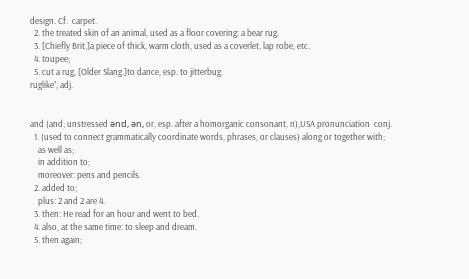design. Cf.  carpet.
  2. the treated skin of an animal, used as a floor covering: a bear rug.
  3. [Chiefly Brit.]a piece of thick, warm cloth, used as a coverlet, lap robe, etc.
  4. toupee;
  5. cut a rug, [Older Slang.]to dance, esp. to jitterbug.
ruglike′, adj.


and (and; unstressed ənd, ən, or, esp. after a homorganic consonant, n),USA pronunciation  conj.
  1. (used to connect grammatically coordinate words, phrases, or clauses) along or together with;
    as well as;
    in addition to;
    moreover: pens and pencils.
  2. added to;
    plus: 2 and 2 are 4.
  3. then: He read for an hour and went to bed.
  4. also, at the same time: to sleep and dream.
  5. then again;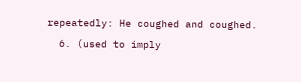repeatedly: He coughed and coughed.
  6. (used to imply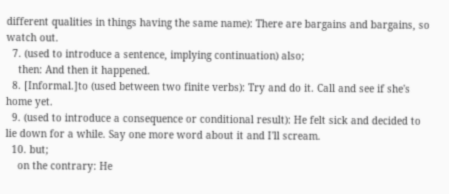different qualities in things having the same name): There are bargains and bargains, so watch out.
  7. (used to introduce a sentence, implying continuation) also;
    then: And then it happened.
  8. [Informal.]to (used between two finite verbs): Try and do it. Call and see if she's home yet.
  9. (used to introduce a consequence or conditional result): He felt sick and decided to lie down for a while. Say one more word about it and I'll scream.
  10. but;
    on the contrary: He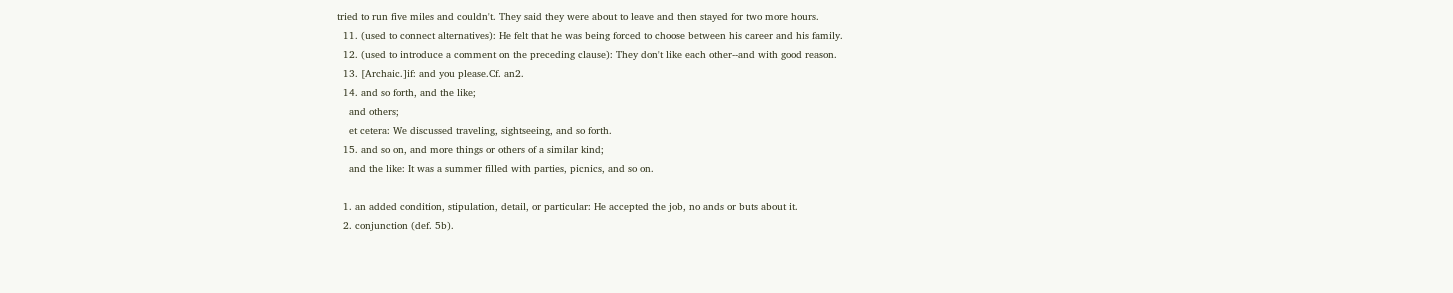tried to run five miles and couldn't. They said they were about to leave and then stayed for two more hours.
  11. (used to connect alternatives): He felt that he was being forced to choose between his career and his family.
  12. (used to introduce a comment on the preceding clause): They don't like each other--and with good reason.
  13. [Archaic.]if: and you please.Cf. an2.
  14. and so forth, and the like;
    and others;
    et cetera: We discussed traveling, sightseeing, and so forth.
  15. and so on, and more things or others of a similar kind;
    and the like: It was a summer filled with parties, picnics, and so on.

  1. an added condition, stipulation, detail, or particular: He accepted the job, no ands or buts about it.
  2. conjunction (def. 5b).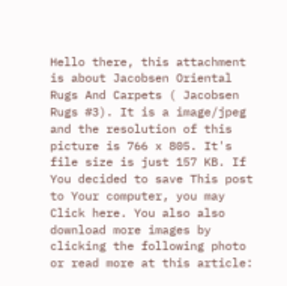Hello there, this attachment is about Jacobsen Oriental Rugs And Carpets ( Jacobsen Rugs #3). It is a image/jpeg and the resolution of this picture is 766 x 805. It's file size is just 157 KB. If You decided to save This post to Your computer, you may Click here. You also also download more images by clicking the following photo or read more at this article: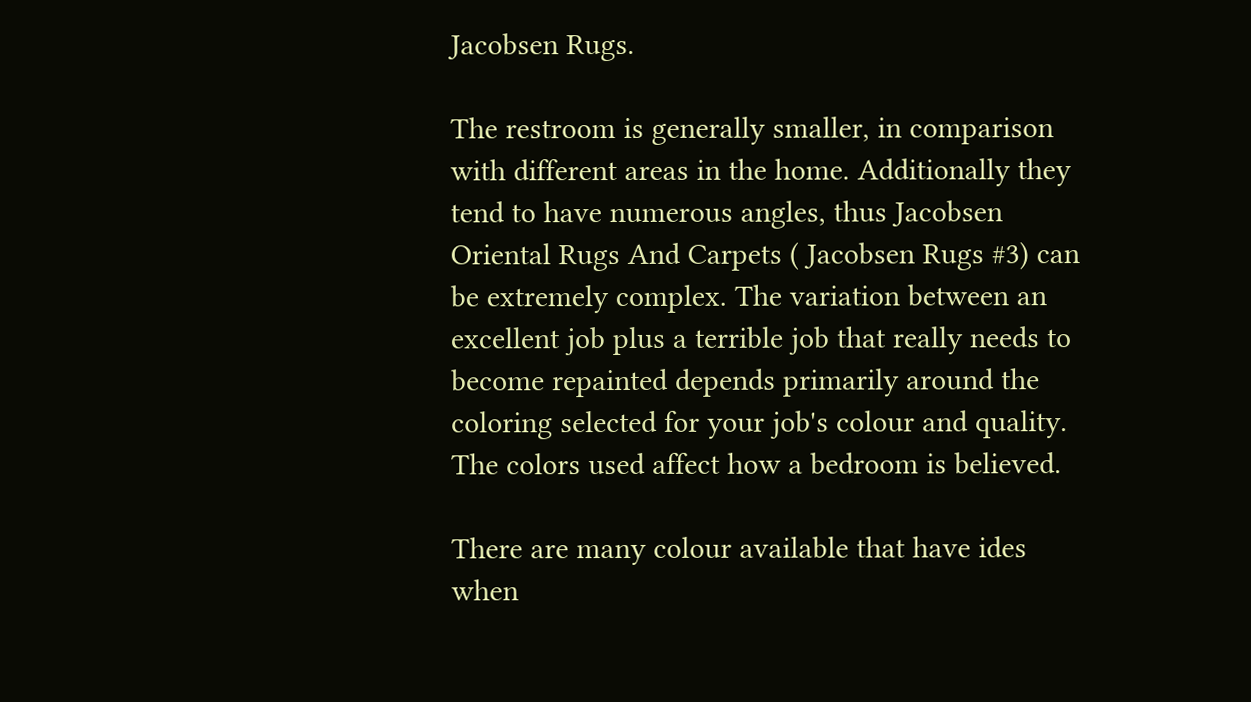Jacobsen Rugs.

The restroom is generally smaller, in comparison with different areas in the home. Additionally they tend to have numerous angles, thus Jacobsen Oriental Rugs And Carpets ( Jacobsen Rugs #3) can be extremely complex. The variation between an excellent job plus a terrible job that really needs to become repainted depends primarily around the coloring selected for your job's colour and quality. The colors used affect how a bedroom is believed.

There are many colour available that have ides when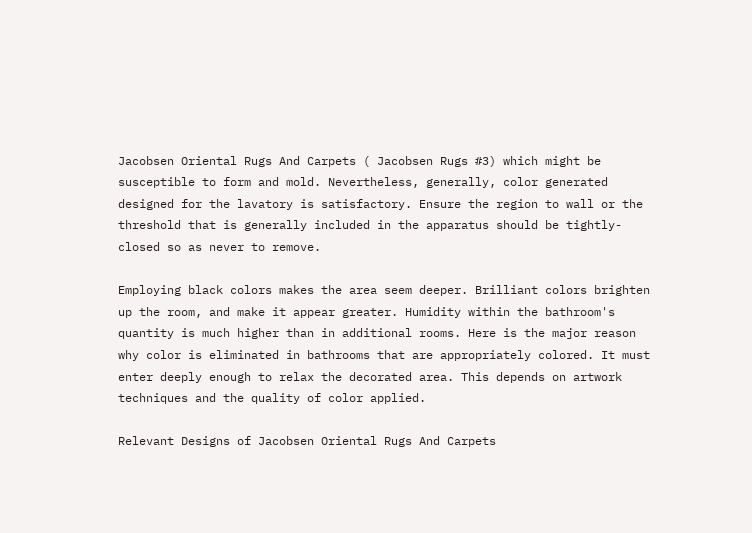Jacobsen Oriental Rugs And Carpets ( Jacobsen Rugs #3) which might be susceptible to form and mold. Nevertheless, generally, color generated designed for the lavatory is satisfactory. Ensure the region to wall or the threshold that is generally included in the apparatus should be tightly-closed so as never to remove.

Employing black colors makes the area seem deeper. Brilliant colors brighten up the room, and make it appear greater. Humidity within the bathroom's quantity is much higher than in additional rooms. Here is the major reason why color is eliminated in bathrooms that are appropriately colored. It must enter deeply enough to relax the decorated area. This depends on artwork techniques and the quality of color applied.

Relevant Designs of Jacobsen Oriental Rugs And Carpets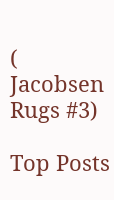( Jacobsen Rugs #3)

Top Posts